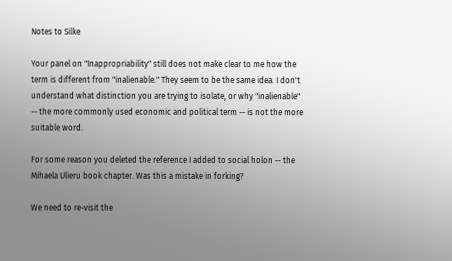Notes to Silke

Your panel on "Inappropriability" still does not make clear to me how the term is different from "inalienable." They seem to be the same idea. I don't understand what distinction you are trying to isolate, or why "inalienable" -- the more commonly used economic and political term -- is not the more suitable word.

For some reason you deleted the reference I added to social holon -- the Mihaela Ulieru book chapter. Was this a mistake in forking?

We need to re-visit the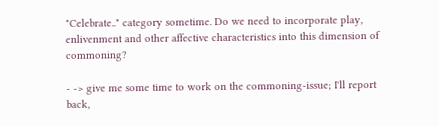"Celebrate.." category sometime. Do we need to incorporate play, enlivenment and other affective characteristics into this dimension of commoning?

- -> give me some time to work on the commoning-issue; I'll report back,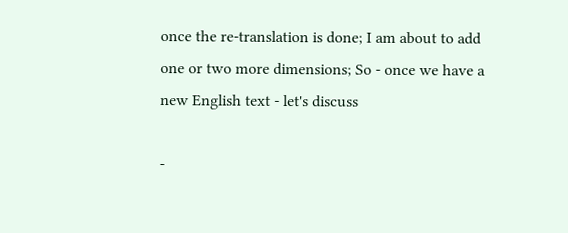once the re-translation is done; I am about to add one or two more dimensions; So - once we have a new English text - let's discuss

-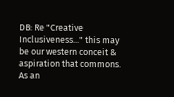DB: Re "Creative Inclusiveness..." this may be our western conceit & aspiration that commons. As an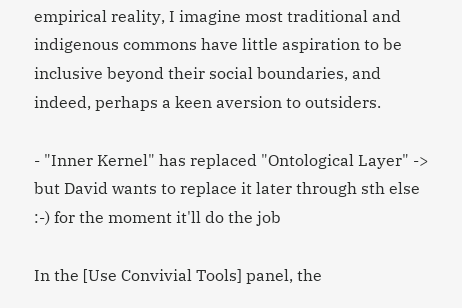empirical reality, I imagine most traditional and indigenous commons have little aspiration to be inclusive beyond their social boundaries, and indeed, perhaps a keen aversion to outsiders.

- "Inner Kernel" has replaced "Ontological Layer" -> but David wants to replace it later through sth else :-) for the moment it'll do the job

In the [Use Convivial Tools] panel, the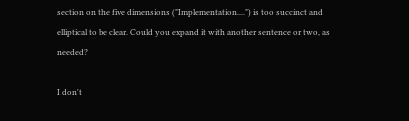section on the five dimensions ("Implementation....") is too succinct and elliptical to be clear. Could you expand it with another sentence or two, as needed?

I don't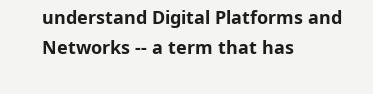understand Digital Platforms and Networks -- a term that has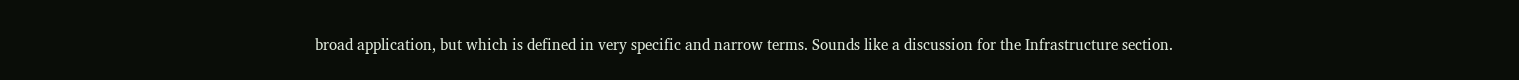broad application, but which is defined in very specific and narrow terms. Sounds like a discussion for the Infrastructure section.